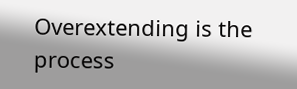Overextending is the process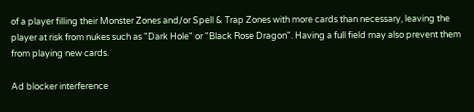of a player filling their Monster Zones and/or Spell & Trap Zones with more cards than necessary, leaving the player at risk from nukes such as "Dark Hole" or "Black Rose Dragon". Having a full field may also prevent them from playing new cards.

Ad blocker interference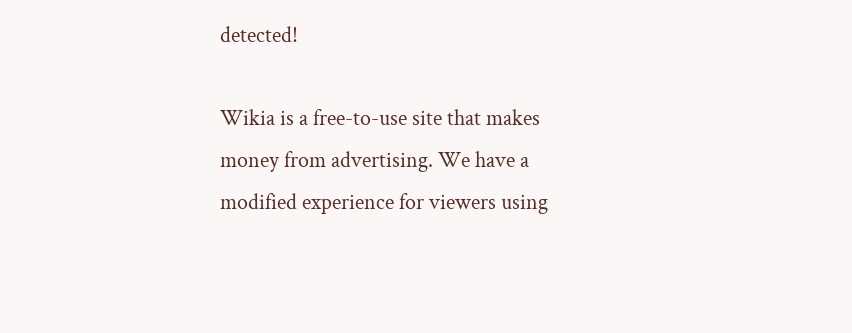detected!

Wikia is a free-to-use site that makes money from advertising. We have a modified experience for viewers using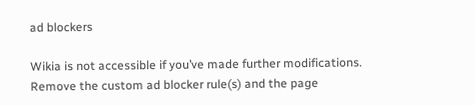ad blockers

Wikia is not accessible if you’ve made further modifications. Remove the custom ad blocker rule(s) and the page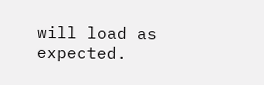will load as expected.